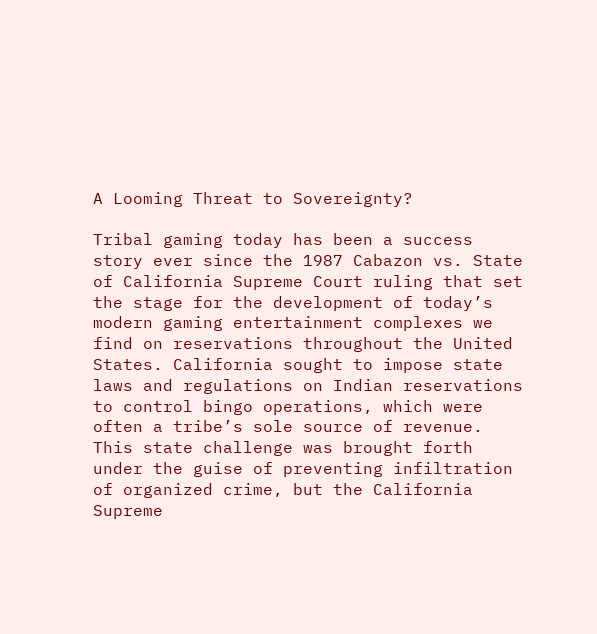A Looming Threat to Sovereignty?

Tribal gaming today has been a success story ever since the 1987 Cabazon vs. State of California Supreme Court ruling that set the stage for the development of today’s modern gaming entertainment complexes we find on reservations throughout the United States. California sought to impose state laws and regulations on Indian reservations to control bingo operations, which were often a tribe’s sole source of revenue. This state challenge was brought forth under the guise of preventing infiltration of organized crime, but the California Supreme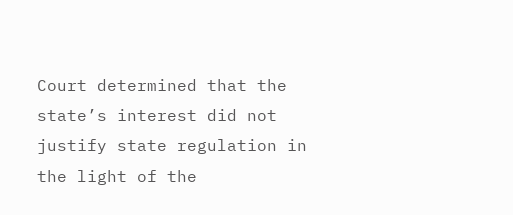Court determined that the state’s interest did not justify state regulation in the light of the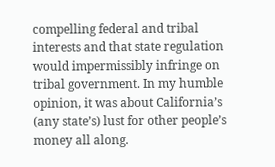compelling federal and tribal interests and that state regulation would impermissibly infringe on tribal government. In my humble opinion, it was about California’s (any state’s) lust for other people’s money all along.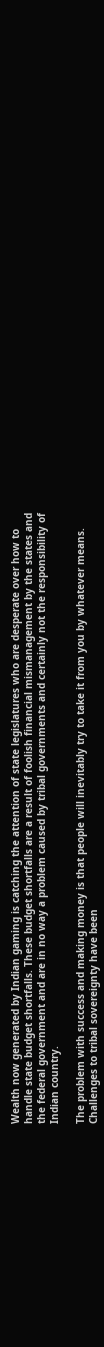Wealth now generated by Indian gaming is catching the attention of state legislatures who are desperate over how to handle state budget shortfalls. These budget shortfalls are a result of foolish financial mismanagement by the states and the federal government and are in no way a problem caused by tribal governments and certainly not the responsibility of Indian country.

The problem with success and making money is that people will inevitably try to take it from you by whatever means. Challenges to tribal sovereignty have been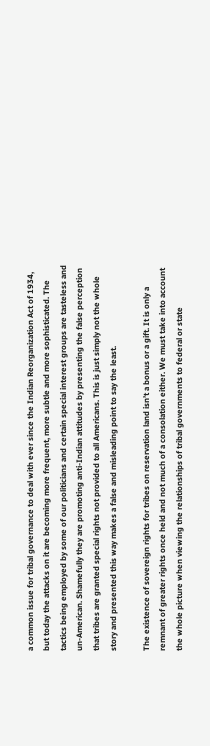a common issue for tribal governance to deal with ever since the Indian Reorganization Act of 1934, but today the attacks on it are becoming more frequent, more subtle and more sophisticated. The tactics being employed by some of our politicians and certain special interest groups are tasteless and un-American. Shamefully they are promoting anti-Indian attitudes by presenting the false perception that tribes are granted special rights not provided to all Americans. This is just simply not the whole story and presented this way makes a false and misleading point to say the least.

The existence of sovereign rights for tribes on reservation land isn’t a bonus or a gift. It is only a remnant of greater rights once held and not much of a consolation either. We must take into account the whole picture when viewing the relationships of tribal governments to federal or state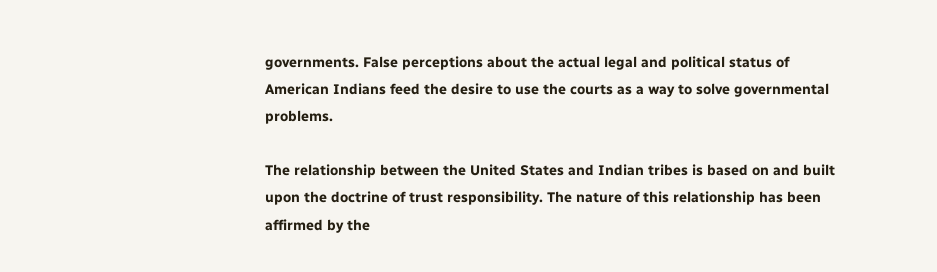governments. False perceptions about the actual legal and political status of American Indians feed the desire to use the courts as a way to solve governmental problems.

The relationship between the United States and Indian tribes is based on and built upon the doctrine of trust responsibility. The nature of this relationship has been affirmed by the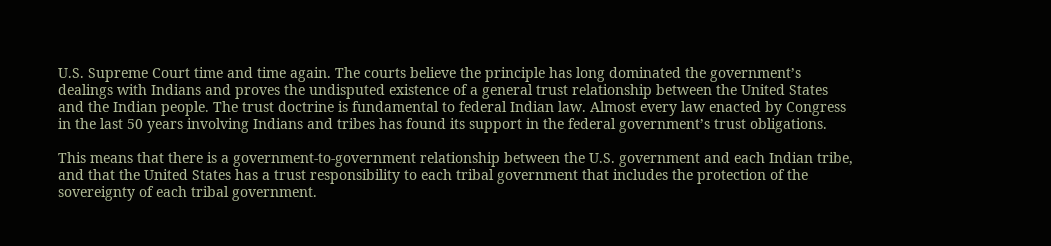U.S. Supreme Court time and time again. The courts believe the principle has long dominated the government’s dealings with Indians and proves the undisputed existence of a general trust relationship between the United States and the Indian people. The trust doctrine is fundamental to federal Indian law. Almost every law enacted by Congress in the last 50 years involving Indians and tribes has found its support in the federal government’s trust obligations.

This means that there is a government-to-government relationship between the U.S. government and each Indian tribe, and that the United States has a trust responsibility to each tribal government that includes the protection of the sovereignty of each tribal government.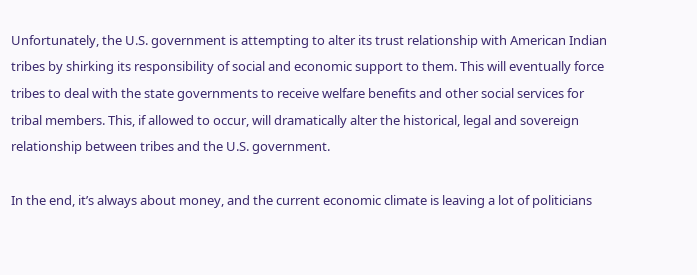Unfortunately, the U.S. government is attempting to alter its trust relationship with American Indian tribes by shirking its responsibility of social and economic support to them. This will eventually force tribes to deal with the state governments to receive welfare benefits and other social services for tribal members. This, if allowed to occur, will dramatically alter the historical, legal and sovereign relationship between tribes and the U.S. government.

In the end, it’s always about money, and the current economic climate is leaving a lot of politicians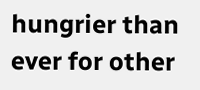hungrier than ever for other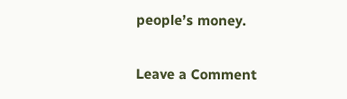people’s money.

Leave a Comment